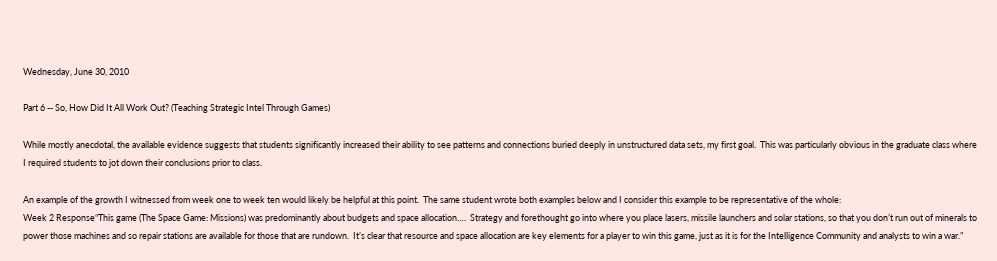Wednesday, June 30, 2010

Part 6 -- So, How Did It All Work Out? (Teaching Strategic Intel Through Games)

While mostly anecdotal, the available evidence suggests that students significantly increased their ability to see patterns and connections buried deeply in unstructured data sets, my first goal.  This was particularly obvious in the graduate class where I required students to jot down their conclusions prior to class.

An example of the growth I witnessed from week one to week ten would likely be helpful at this point.  The same student wrote both examples below and I consider this example to be representative of the whole:
Week 2 Response“This game (The Space Game: Missions) was predominantly about budgets and space allocation….  Strategy and forethought go into where you place lasers, missile launchers and solar stations, so that you don’t run out of minerals to power those machines and so repair stations are available for those that are rundown.  It’s clear that resource and space allocation are key elements for a player to win this game, just as it is for the Intelligence Community and analysts to win a war.”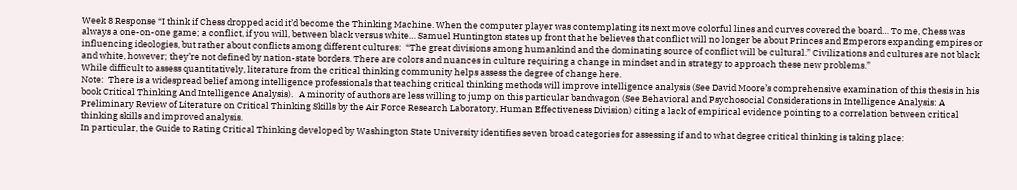Week 8 Response “I think if Chess dropped acid it’d become the Thinking Machine. When the computer player was contemplating its next move colorful lines and curves covered the board… To me, Chess was always a one-on-one game; a conflict, if you will, between black versus white… Samuel Huntington states up front that he believes that conflict will no longer be about Princes and Emperors expanding empires or influencing ideologies, but rather about conflicts among different cultures:  “The great divisions among humankind and the dominating source of conflict will be cultural.” Civilizations and cultures are not black and white, however; they’re not defined by nation-state borders. There are colors and nuances in culture requiring a change in mindset and in strategy to approach these new problems.”
While difficult to assess quantitatively, literature from the critical thinking community helps assess the degree of change here.
Note:  There is a widespread belief among intelligence professionals that teaching critical thinking methods will improve intelligence analysis (See David Moore’s comprehensive examination of this thesis in his book Critical Thinking And Intelligence Analysis).   A minority of authors are less willing to jump on this particular bandwagon (See Behavioral and Psychosocial Considerations in Intelligence Analysis: A Preliminary Review of Literature on Critical Thinking Skills by the Air Force Research Laboratory, Human Effectiveness Division) citing a lack of empirical evidence pointing to a correlation between critical thinking skills and improved analysis.
In particular, the Guide to Rating Critical Thinking developed by Washington State University identifies seven broad categories for assessing if and to what degree critical thinking is taking place: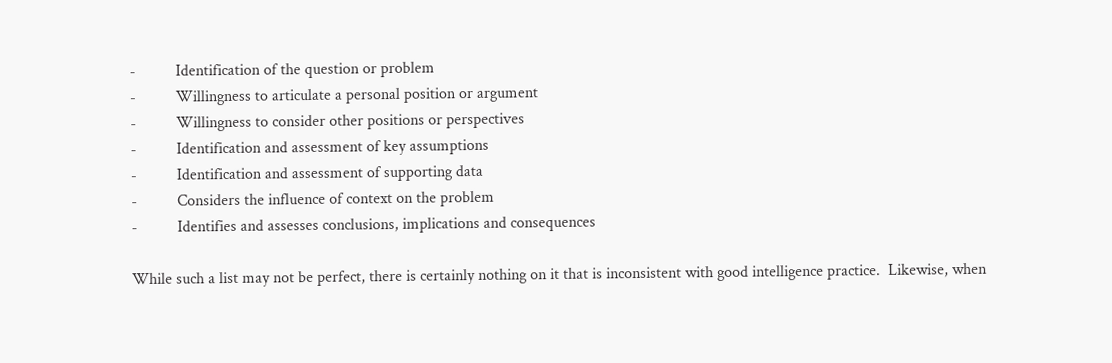-          Identification of the question or problem
-          Willingness to articulate a personal position or argument
-          Willingness to consider other positions or perspectives
-          Identification and assessment of key assumptions
-          Identification and assessment of supporting data
-          Considers the influence of context on the problem
-          Identifies and assesses conclusions, implications and consequences

While such a list may not be perfect, there is certainly nothing on it that is inconsistent with good intelligence practice.  Likewise, when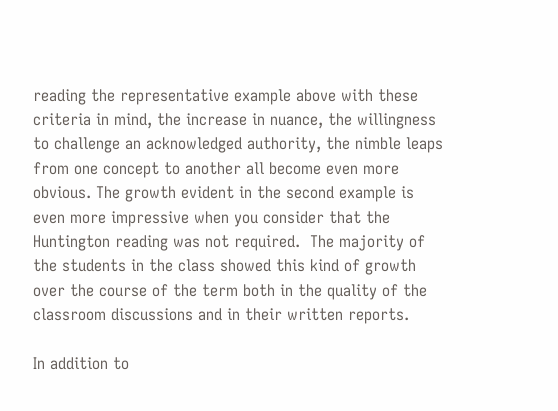reading the representative example above with these criteria in mind, the increase in nuance, the willingness to challenge an acknowledged authority, the nimble leaps from one concept to another all become even more obvious. The growth evident in the second example is even more impressive when you consider that the Huntington reading was not required.  The majority of the students in the class showed this kind of growth over the course of the term both in the quality of the classroom discussions and in their written reports.

In addition to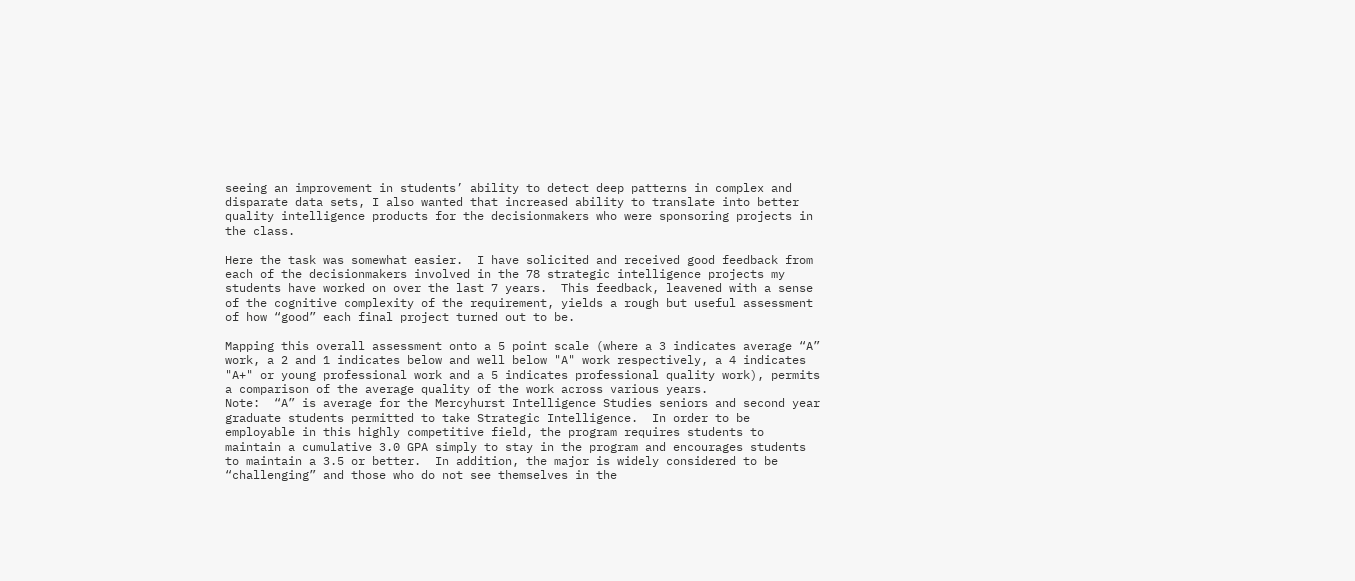seeing an improvement in students’ ability to detect deep patterns in complex and disparate data sets, I also wanted that increased ability to translate into better quality intelligence products for the decisionmakers who were sponsoring projects in the class.

Here the task was somewhat easier.  I have solicited and received good feedback from each of the decisionmakers involved in the 78 strategic intelligence projects my students have worked on over the last 7 years.  This feedback, leavened with a sense of the cognitive complexity of the requirement, yields a rough but useful assessment of how “good” each final project turned out to be.

Mapping this overall assessment onto a 5 point scale (where a 3 indicates average “A” work, a 2 and 1 indicates below and well below "A" work respectively, a 4 indicates "A+" or young professional work and a 5 indicates professional quality work), permits a comparison of the average quality of the work across various years.
Note:  “A” is average for the Mercyhurst Intelligence Studies seniors and second year graduate students permitted to take Strategic Intelligence.  In order to be employable in this highly competitive field, the program requires students to maintain a cumulative 3.0 GPA simply to stay in the program and encourages students to maintain a 3.5 or better.  In addition, the major is widely considered to be “challenging” and those who do not see themselves in the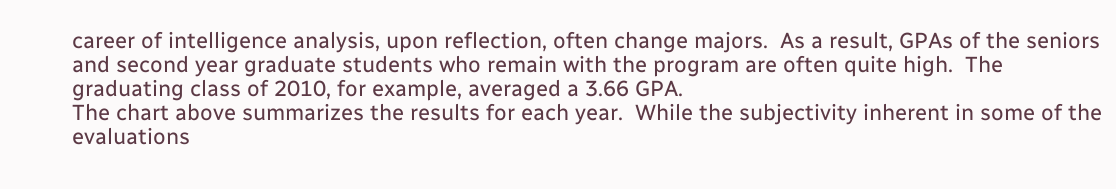career of intelligence analysis, upon reflection, often change majors.  As a result, GPAs of the seniors and second year graduate students who remain with the program are often quite high.  The graduating class of 2010, for example, averaged a 3.66 GPA.
The chart above summarizes the results for each year.  While the subjectivity inherent in some of the evaluations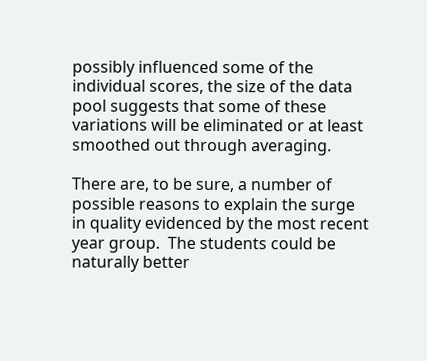possibly influenced some of the individual scores, the size of the data pool suggests that some of these variations will be eliminated or at least smoothed out through averaging.

There are, to be sure, a number of possible reasons to explain the surge in quality evidenced by the most recent year group.  The students could be naturally better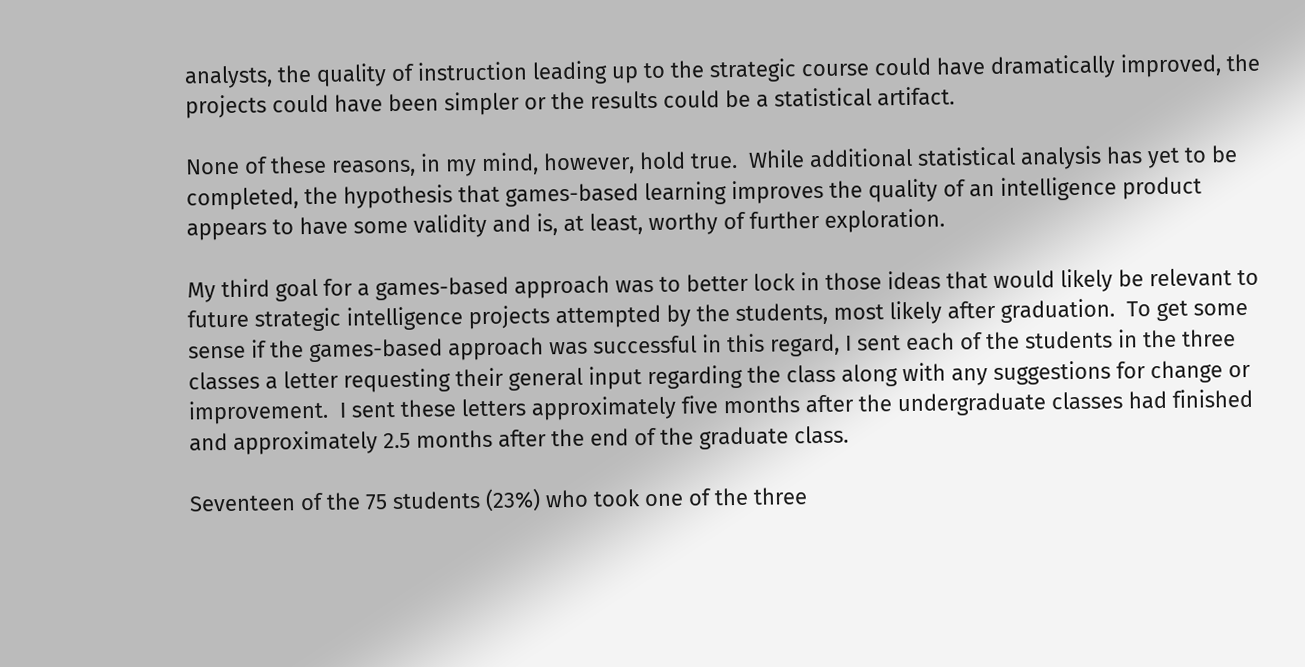analysts, the quality of instruction leading up to the strategic course could have dramatically improved, the projects could have been simpler or the results could be a statistical artifact.

None of these reasons, in my mind, however, hold true.  While additional statistical analysis has yet to be completed, the hypothesis that games-based learning improves the quality of an intelligence product appears to have some validity and is, at least, worthy of further exploration.

My third goal for a games-based approach was to better lock in those ideas that would likely be relevant to future strategic intelligence projects attempted by the students, most likely after graduation.  To get some sense if the games-based approach was successful in this regard, I sent each of the students in the three classes a letter requesting their general input regarding the class along with any suggestions for change or improvement.  I sent these letters approximately five months after the undergraduate classes had finished and approximately 2.5 months after the end of the graduate class.

Seventeen of the 75 students (23%) who took one of the three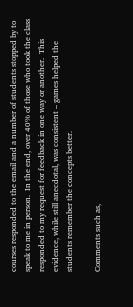courses responded to the email and a number of students stopped by to speak to me in person.  In the end, over 40% of those who took the class responded to my request for feedback in one way or another.  This evidence, while still anecdotal, was consistent – games helped the students remember the concepts better.

Comments such as,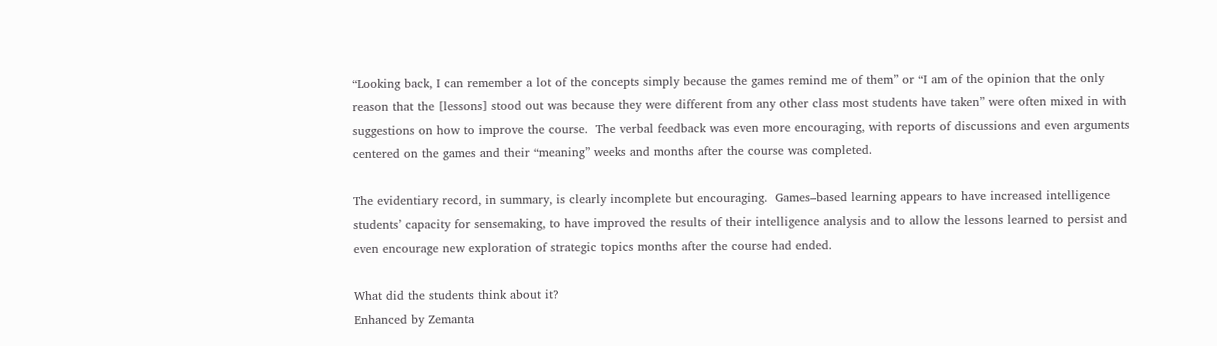“Looking back, I can remember a lot of the concepts simply because the games remind me of them” or “I am of the opinion that the only reason that the [lessons] stood out was because they were different from any other class most students have taken” were often mixed in with suggestions on how to improve the course.  The verbal feedback was even more encouraging, with reports of discussions and even arguments centered on the games and their “meaning” weeks and months after the course was completed.

The evidentiary record, in summary, is clearly incomplete but encouraging.  Games–based learning appears to have increased intelligence students’ capacity for sensemaking, to have improved the results of their intelligence analysis and to allow the lessons learned to persist and even encourage new exploration of strategic topics months after the course had ended.

What did the students think about it?
Enhanced by Zemanta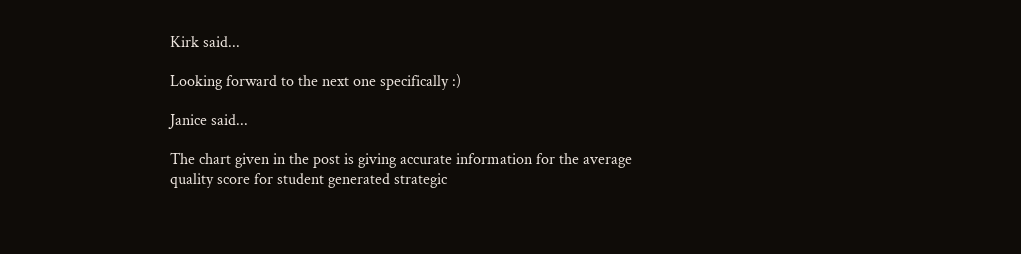Kirk said...

Looking forward to the next one specifically :)

Janice said...

The chart given in the post is giving accurate information for the average quality score for student generated strategic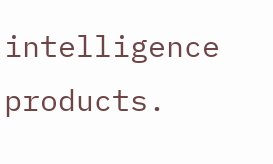intelligence products.